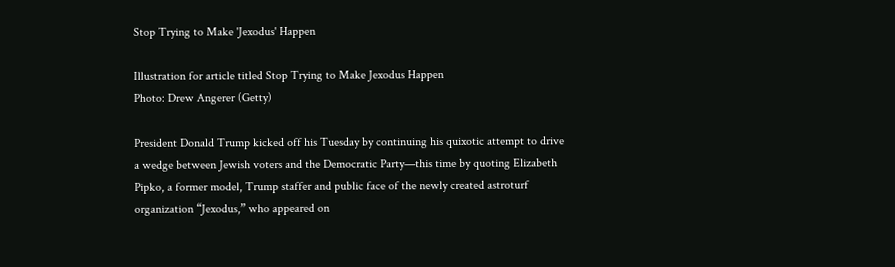Stop Trying to Make 'Jexodus' Happen

Illustration for article titled Stop Trying to Make Jexodus Happen
Photo: Drew Angerer (Getty)

President Donald Trump kicked off his Tuesday by continuing his quixotic attempt to drive a wedge between Jewish voters and the Democratic Party—this time by quoting Elizabeth Pipko, a former model, Trump staffer and public face of the newly created astroturf organization “Jexodus,” who appeared on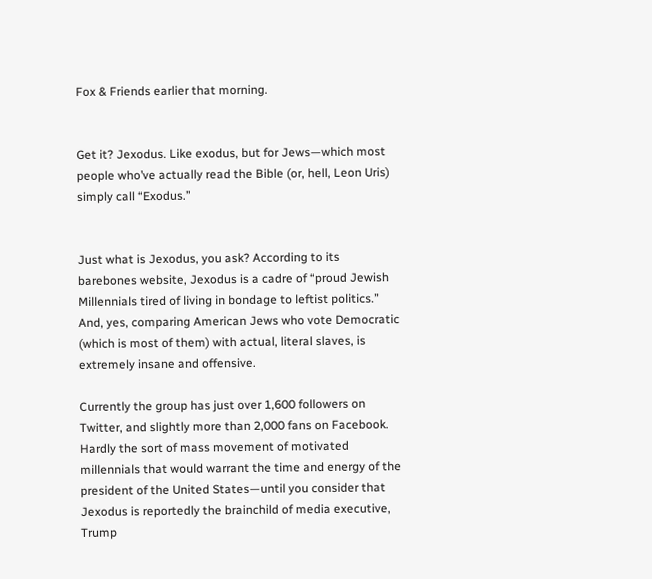Fox & Friends earlier that morning.


Get it? Jexodus. Like exodus, but for Jews—which most people who’ve actually read the Bible (or, hell, Leon Uris) simply call “Exodus.”


Just what is Jexodus, you ask? According to its barebones website, Jexodus is a cadre of “proud Jewish Millennials tired of living in bondage to leftist politics.” And, yes, comparing American Jews who vote Democratic (which is most of them) with actual, literal slaves, is extremely insane and offensive.

Currently the group has just over 1,600 followers on Twitter, and slightly more than 2,000 fans on Facebook. Hardly the sort of mass movement of motivated millennials that would warrant the time and energy of the president of the United States—until you consider that Jexodus is reportedly the brainchild of media executive, Trump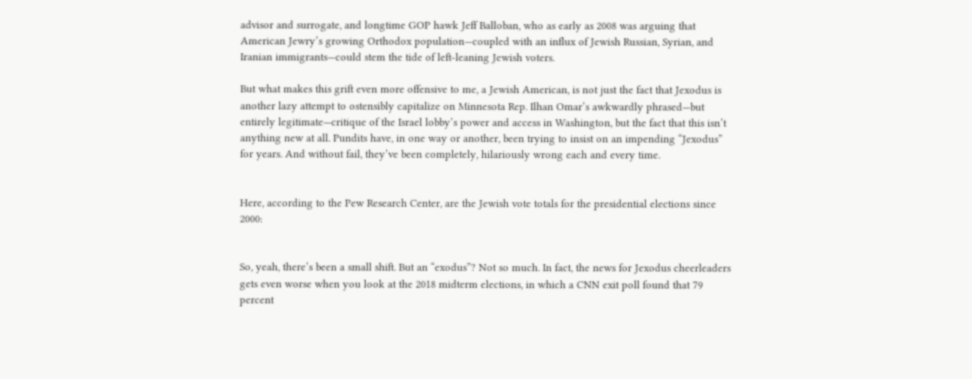advisor and surrogate, and longtime GOP hawk Jeff Balloban, who as early as 2008 was arguing that American Jewry’s growing Orthodox population—coupled with an influx of Jewish Russian, Syrian, and Iranian immigrants—could stem the tide of left-leaning Jewish voters.

But what makes this grift even more offensive to me, a Jewish American, is not just the fact that Jexodus is another lazy attempt to ostensibly capitalize on Minnesota Rep. Ilhan Omar’s awkwardly phrased—but entirely legitimate—critique of the Israel lobby’s power and access in Washington, but the fact that this isn’t anything new at all. Pundits have, in one way or another, been trying to insist on an impending “Jexodus” for years. And without fail, they’ve been completely, hilariously wrong each and every time.


Here, according to the Pew Research Center, are the Jewish vote totals for the presidential elections since 2000:


So, yeah, there’s been a small shift. But an “exodus”? Not so much. In fact, the news for Jexodus cheerleaders gets even worse when you look at the 2018 midterm elections, in which a CNN exit poll found that 79 percent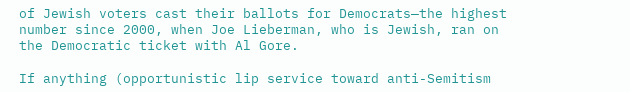of Jewish voters cast their ballots for Democrats—the highest number since 2000, when Joe Lieberman, who is Jewish, ran on the Democratic ticket with Al Gore.

If anything (opportunistic lip service toward anti-Semitism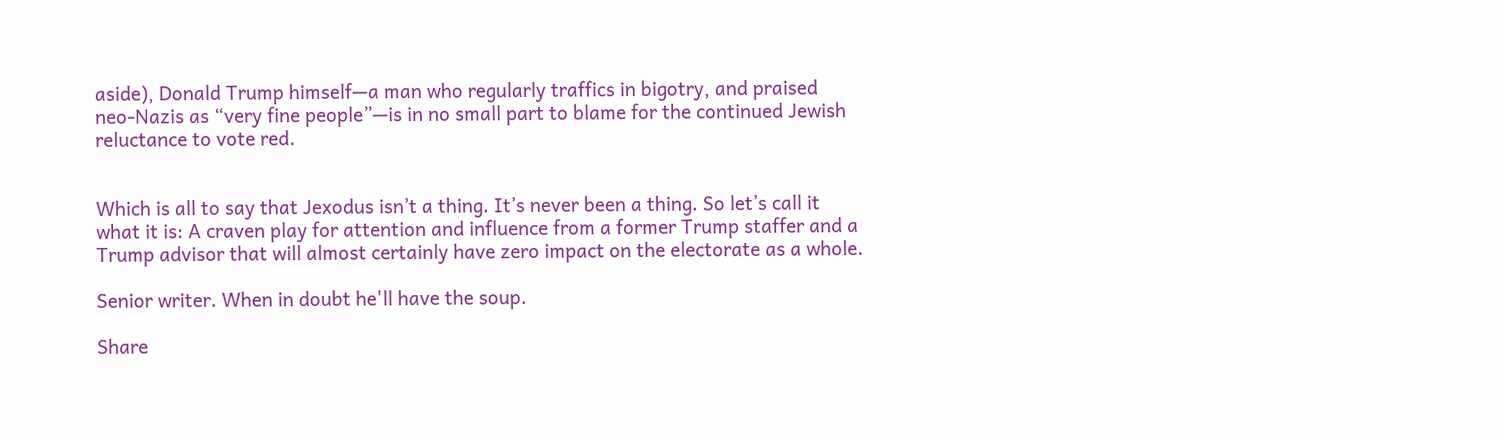aside), Donald Trump himself—a man who regularly traffics in bigotry, and praised neo-Nazis as “very fine people”—is in no small part to blame for the continued Jewish reluctance to vote red.


Which is all to say that Jexodus isn’t a thing. It’s never been a thing. So let’s call it what it is: A craven play for attention and influence from a former Trump staffer and a Trump advisor that will almost certainly have zero impact on the electorate as a whole.

Senior writer. When in doubt he'll have the soup.

Share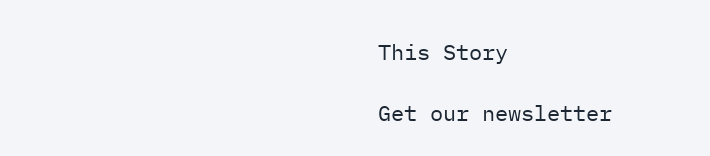This Story

Get our newsletter